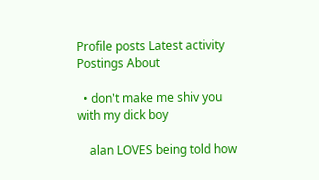Profile posts Latest activity Postings About

  • don't make me shiv you with my dick boy

    alan LOVES being told how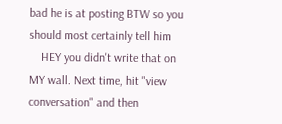bad he is at posting BTW so you should most certainly tell him
    HEY you didn't write that on MY wall. Next time, hit "view conversation" and then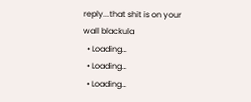reply...that shit is on your wall blackula
  • Loading…
  • Loading…
  • Loading…